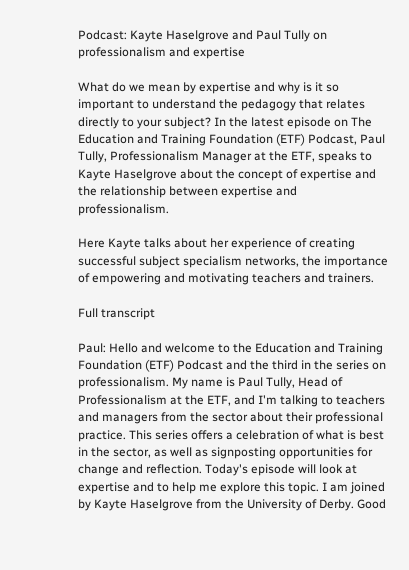Podcast: Kayte Haselgrove and Paul Tully on professionalism and expertise

What do we mean by expertise and why is it so important to understand the pedagogy that relates directly to your subject? In the latest episode on The Education and Training Foundation (ETF) Podcast, Paul Tully, Professionalism Manager at the ETF, speaks to Kayte Haselgrove about the concept of expertise and the relationship between expertise and professionalism.

Here Kayte talks about her experience of creating successful subject specialism networks, the importance of empowering and motivating teachers and trainers.

Full transcript

Paul: Hello and welcome to the Education and Training Foundation (ETF) Podcast and the third in the series on professionalism. My name is Paul Tully, Head of Professionalism at the ETF, and I'm talking to teachers and managers from the sector about their professional practice. This series offers a celebration of what is best in the sector, as well as signposting opportunities for change and reflection. Today's episode will look at expertise and to help me explore this topic. I am joined by Kayte Haselgrove from the University of Derby. Good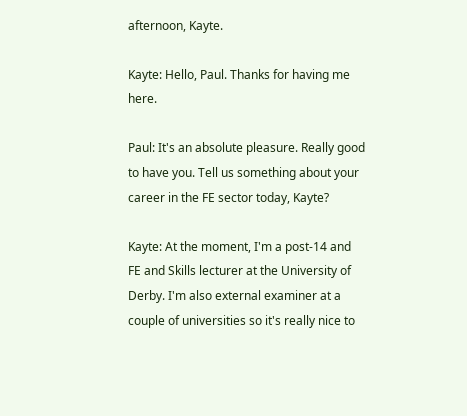afternoon, Kayte.

Kayte: Hello, Paul. Thanks for having me here.

Paul: It's an absolute pleasure. Really good to have you. Tell us something about your career in the FE sector today, Kayte?

Kayte: At the moment, I'm a post-14 and FE and Skills lecturer at the University of Derby. I'm also external examiner at a couple of universities so it's really nice to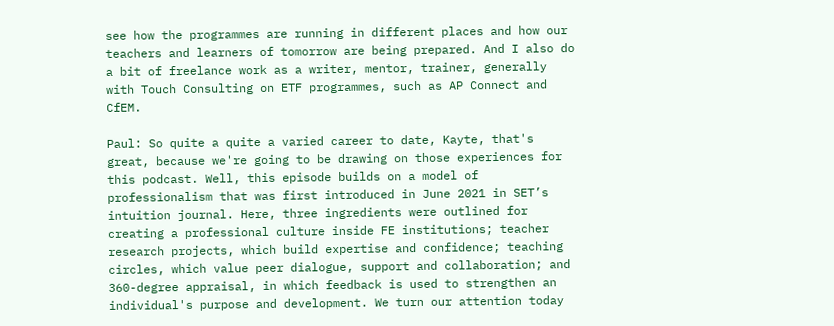see how the programmes are running in different places and how our teachers and learners of tomorrow are being prepared. And I also do a bit of freelance work as a writer, mentor, trainer, generally with Touch Consulting on ETF programmes, such as AP Connect and CfEM.

Paul: So quite a quite a varied career to date, Kayte, that's great, because we're going to be drawing on those experiences for this podcast. Well, this episode builds on a model of professionalism that was first introduced in June 2021 in SET’s intuition journal. Here, three ingredients were outlined for creating a professional culture inside FE institutions; teacher research projects, which build expertise and confidence; teaching circles, which value peer dialogue, support and collaboration; and 360-degree appraisal, in which feedback is used to strengthen an individual's purpose and development. We turn our attention today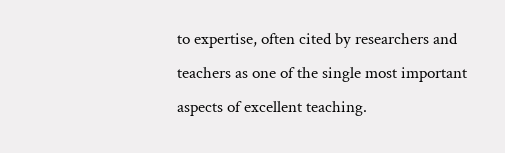to expertise, often cited by researchers and teachers as one of the single most important aspects of excellent teaching.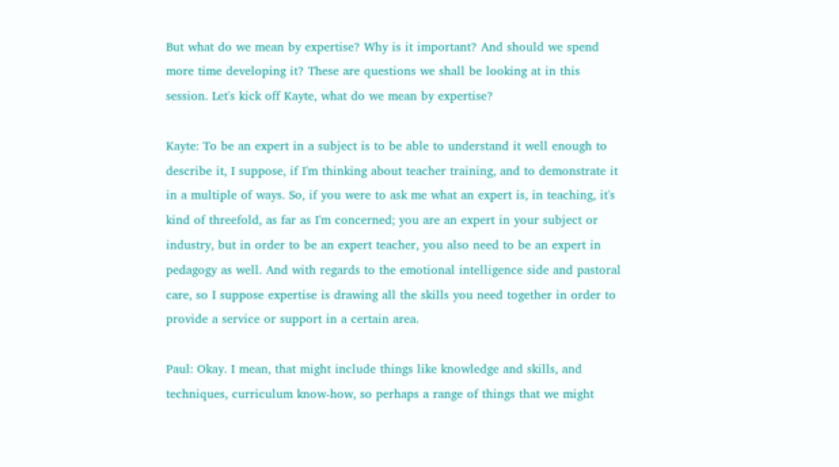But what do we mean by expertise? Why is it important? And should we spend more time developing it? These are questions we shall be looking at in this session. Let's kick off Kayte, what do we mean by expertise?

Kayte: To be an expert in a subject is to be able to understand it well enough to describe it, I suppose, if I'm thinking about teacher training, and to demonstrate it in a multiple of ways. So, if you were to ask me what an expert is, in teaching, it's kind of threefold, as far as I'm concerned; you are an expert in your subject or industry, but in order to be an expert teacher, you also need to be an expert in pedagogy as well. And with regards to the emotional intelligence side and pastoral care, so I suppose expertise is drawing all the skills you need together in order to provide a service or support in a certain area.

Paul: Okay. I mean, that might include things like knowledge and skills, and techniques, curriculum know-how, so perhaps a range of things that we might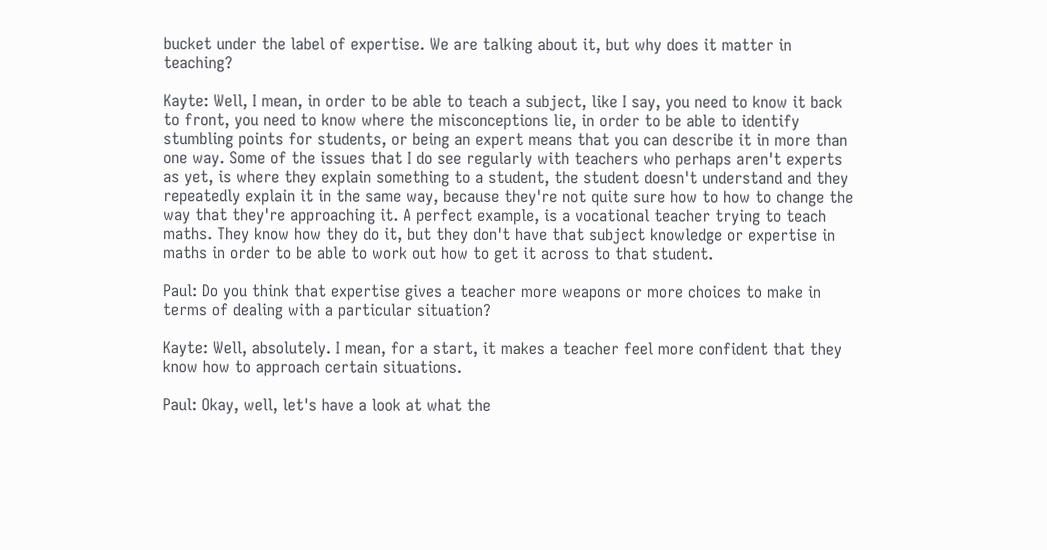bucket under the label of expertise. We are talking about it, but why does it matter in teaching?

Kayte: Well, I mean, in order to be able to teach a subject, like I say, you need to know it back to front, you need to know where the misconceptions lie, in order to be able to identify stumbling points for students, or being an expert means that you can describe it in more than one way. Some of the issues that I do see regularly with teachers who perhaps aren't experts as yet, is where they explain something to a student, the student doesn't understand and they repeatedly explain it in the same way, because they're not quite sure how to how to change the way that they're approaching it. A perfect example, is a vocational teacher trying to teach maths. They know how they do it, but they don't have that subject knowledge or expertise in maths in order to be able to work out how to get it across to that student.

Paul: Do you think that expertise gives a teacher more weapons or more choices to make in terms of dealing with a particular situation?

Kayte: Well, absolutely. I mean, for a start, it makes a teacher feel more confident that they know how to approach certain situations.

Paul: Okay, well, let's have a look at what the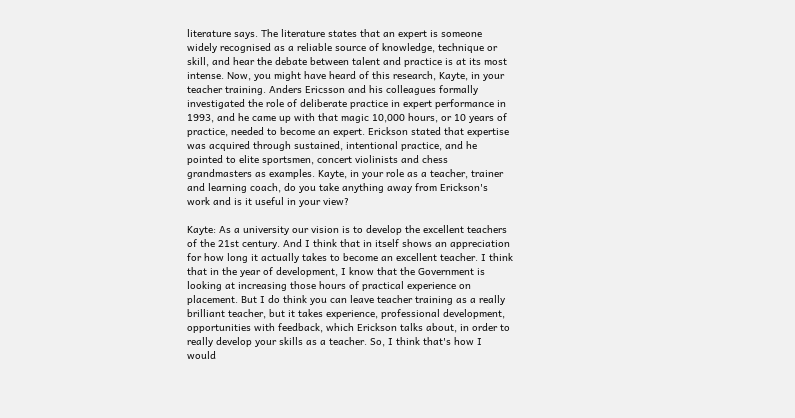literature says. The literature states that an expert is someone widely recognised as a reliable source of knowledge, technique or skill, and hear the debate between talent and practice is at its most intense. Now, you might have heard of this research, Kayte, in your teacher training. Anders Ericsson and his colleagues formally investigated the role of deliberate practice in expert performance in 1993, and he came up with that magic 10,000 hours, or 10 years of practice, needed to become an expert. Erickson stated that expertise was acquired through sustained, intentional practice, and he pointed to elite sportsmen, concert violinists and chess grandmasters as examples. Kayte, in your role as a teacher, trainer and learning coach, do you take anything away from Erickson's work and is it useful in your view?

Kayte: As a university our vision is to develop the excellent teachers of the 21st century. And I think that in itself shows an appreciation for how long it actually takes to become an excellent teacher. I think that in the year of development, I know that the Government is looking at increasing those hours of practical experience on placement. But I do think you can leave teacher training as a really brilliant teacher, but it takes experience, professional development, opportunities with feedback, which Erickson talks about, in order to really develop your skills as a teacher. So, I think that's how I would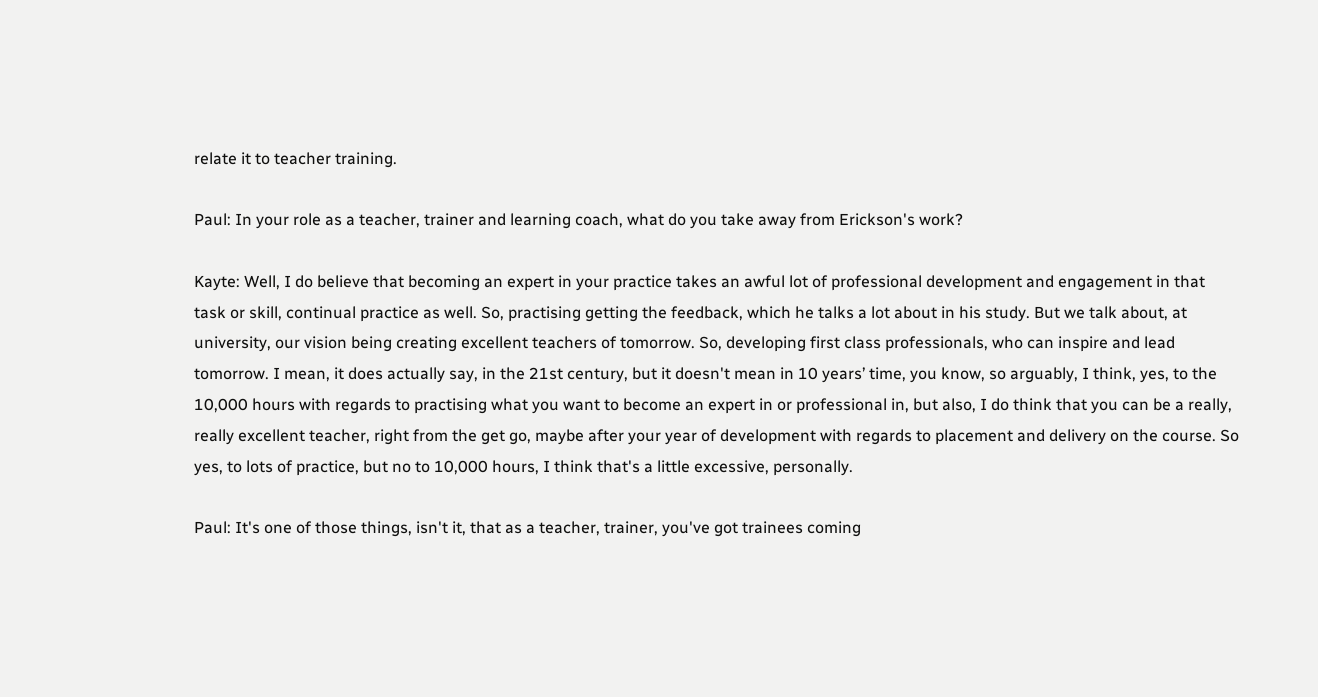relate it to teacher training.

Paul: In your role as a teacher, trainer and learning coach, what do you take away from Erickson's work?

Kayte: Well, I do believe that becoming an expert in your practice takes an awful lot of professional development and engagement in that task or skill, continual practice as well. So, practising getting the feedback, which he talks a lot about in his study. But we talk about, at university, our vision being creating excellent teachers of tomorrow. So, developing first class professionals, who can inspire and lead tomorrow. I mean, it does actually say, in the 21st century, but it doesn't mean in 10 years’ time, you know, so arguably, I think, yes, to the 10,000 hours with regards to practising what you want to become an expert in or professional in, but also, I do think that you can be a really, really excellent teacher, right from the get go, maybe after your year of development with regards to placement and delivery on the course. So yes, to lots of practice, but no to 10,000 hours, I think that's a little excessive, personally.

Paul: It's one of those things, isn't it, that as a teacher, trainer, you've got trainees coming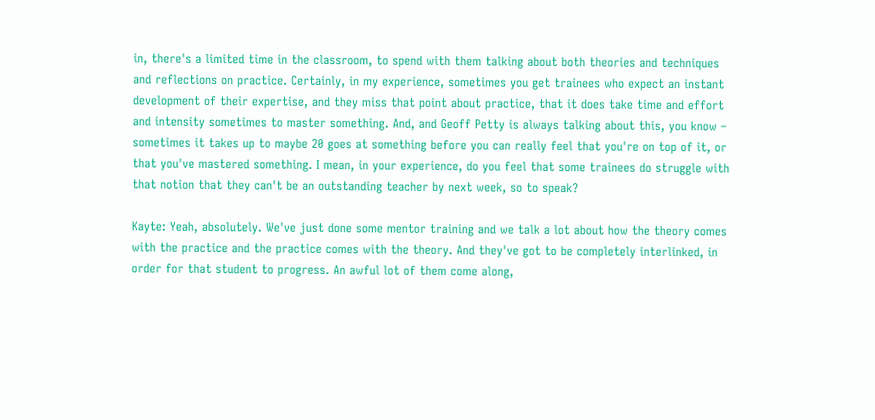in, there's a limited time in the classroom, to spend with them talking about both theories and techniques and reflections on practice. Certainly, in my experience, sometimes you get trainees who expect an instant development of their expertise, and they miss that point about practice, that it does take time and effort and intensity sometimes to master something. And, and Geoff Petty is always talking about this, you know – sometimes it takes up to maybe 20 goes at something before you can really feel that you're on top of it, or that you've mastered something. I mean, in your experience, do you feel that some trainees do struggle with that notion that they can't be an outstanding teacher by next week, so to speak?

Kayte: Yeah, absolutely. We've just done some mentor training and we talk a lot about how the theory comes with the practice and the practice comes with the theory. And they've got to be completely interlinked, in order for that student to progress. An awful lot of them come along,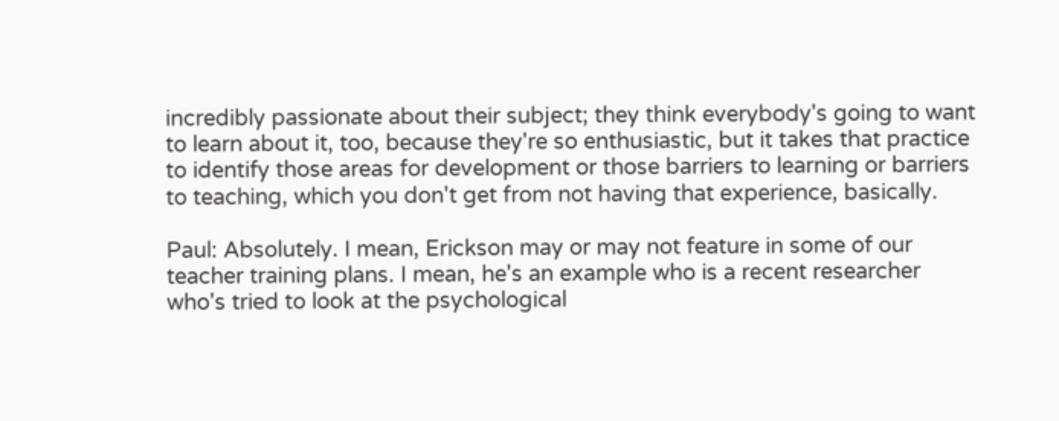incredibly passionate about their subject; they think everybody's going to want to learn about it, too, because they're so enthusiastic, but it takes that practice to identify those areas for development or those barriers to learning or barriers to teaching, which you don't get from not having that experience, basically.

Paul: Absolutely. I mean, Erickson may or may not feature in some of our teacher training plans. I mean, he's an example who is a recent researcher who's tried to look at the psychological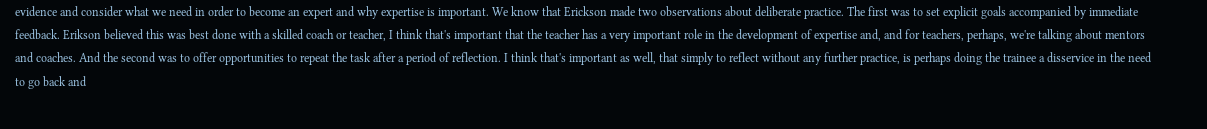evidence and consider what we need in order to become an expert and why expertise is important. We know that Erickson made two observations about deliberate practice. The first was to set explicit goals accompanied by immediate feedback. Erikson believed this was best done with a skilled coach or teacher, I think that's important that the teacher has a very important role in the development of expertise and, and for teachers, perhaps, we're talking about mentors and coaches. And the second was to offer opportunities to repeat the task after a period of reflection. I think that's important as well, that simply to reflect without any further practice, is perhaps doing the trainee a disservice in the need to go back and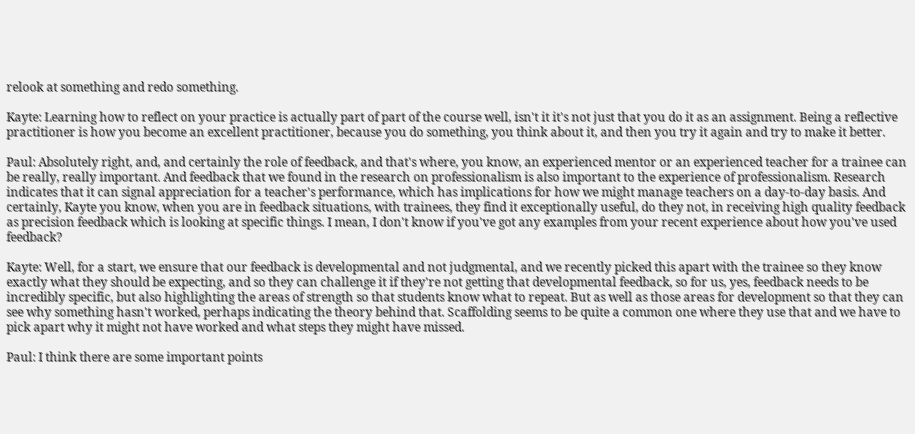relook at something and redo something.

Kayte: Learning how to reflect on your practice is actually part of part of the course well, isn't it it's not just that you do it as an assignment. Being a reflective practitioner is how you become an excellent practitioner, because you do something, you think about it, and then you try it again and try to make it better.

Paul: Absolutely right, and, and certainly the role of feedback, and that's where, you know, an experienced mentor or an experienced teacher for a trainee can be really, really important. And feedback that we found in the research on professionalism is also important to the experience of professionalism. Research indicates that it can signal appreciation for a teacher's performance, which has implications for how we might manage teachers on a day-to-day basis. And certainly, Kayte you know, when you are in feedback situations, with trainees, they find it exceptionally useful, do they not, in receiving high quality feedback as precision feedback which is looking at specific things. I mean, I don't know if you've got any examples from your recent experience about how you've used feedback?

Kayte: Well, for a start, we ensure that our feedback is developmental and not judgmental, and we recently picked this apart with the trainee so they know exactly what they should be expecting, and so they can challenge it if they're not getting that developmental feedback, so for us, yes, feedback needs to be incredibly specific, but also highlighting the areas of strength so that students know what to repeat. But as well as those areas for development so that they can see why something hasn't worked, perhaps indicating the theory behind that. Scaffolding seems to be quite a common one where they use that and we have to pick apart why it might not have worked and what steps they might have missed.

Paul: I think there are some important points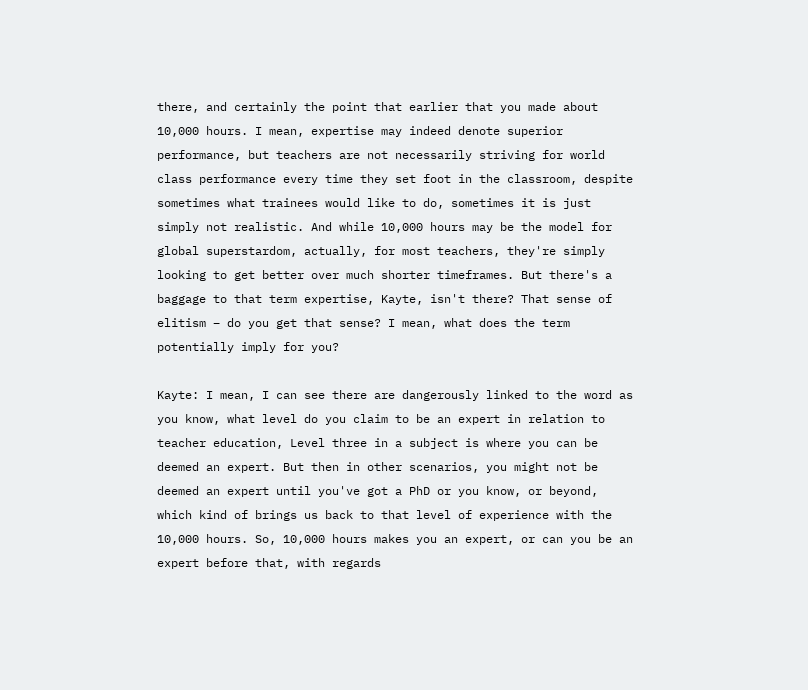there, and certainly the point that earlier that you made about 10,000 hours. I mean, expertise may indeed denote superior performance, but teachers are not necessarily striving for world class performance every time they set foot in the classroom, despite sometimes what trainees would like to do, sometimes it is just simply not realistic. And while 10,000 hours may be the model for global superstardom, actually, for most teachers, they're simply looking to get better over much shorter timeframes. But there's a baggage to that term expertise, Kayte, isn't there? That sense of elitism – do you get that sense? I mean, what does the term potentially imply for you?

Kayte: I mean, I can see there are dangerously linked to the word as you know, what level do you claim to be an expert in relation to teacher education, Level three in a subject is where you can be deemed an expert. But then in other scenarios, you might not be deemed an expert until you've got a PhD or you know, or beyond, which kind of brings us back to that level of experience with the 10,000 hours. So, 10,000 hours makes you an expert, or can you be an expert before that, with regards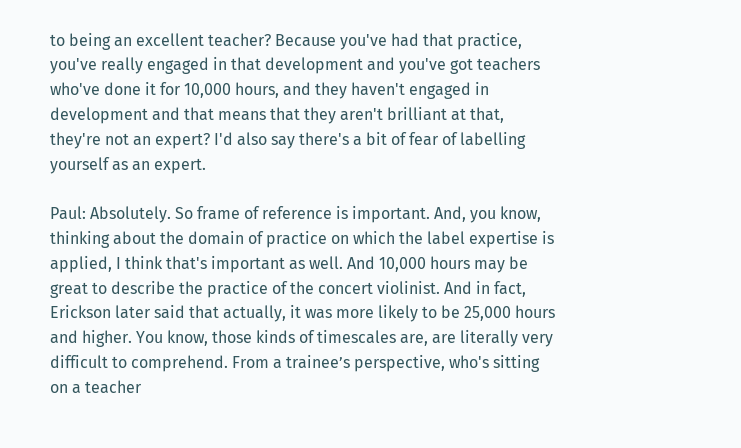to being an excellent teacher? Because you've had that practice, you've really engaged in that development and you've got teachers who've done it for 10,000 hours, and they haven't engaged in development and that means that they aren't brilliant at that, they're not an expert? I'd also say there's a bit of fear of labelling yourself as an expert.

Paul: Absolutely. So frame of reference is important. And, you know, thinking about the domain of practice on which the label expertise is applied, I think that's important as well. And 10,000 hours may be great to describe the practice of the concert violinist. And in fact, Erickson later said that actually, it was more likely to be 25,000 hours and higher. You know, those kinds of timescales are, are literally very difficult to comprehend. From a trainee’s perspective, who's sitting on a teacher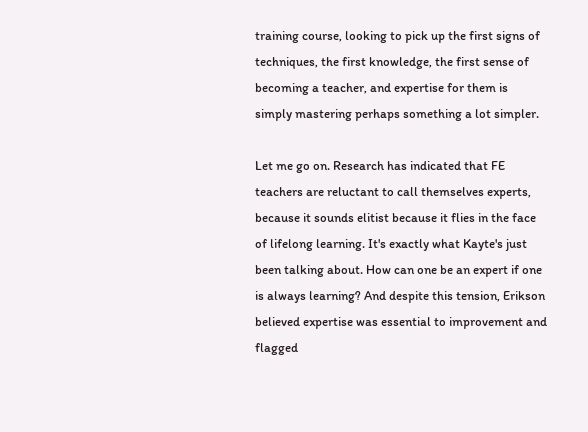training course, looking to pick up the first signs of techniques, the first knowledge, the first sense of becoming a teacher, and expertise for them is simply mastering perhaps something a lot simpler.

Let me go on. Research has indicated that FE teachers are reluctant to call themselves experts, because it sounds elitist because it flies in the face of lifelong learning. It's exactly what Kayte's just been talking about. How can one be an expert if one is always learning? And despite this tension, Erikson believed expertise was essential to improvement and flagged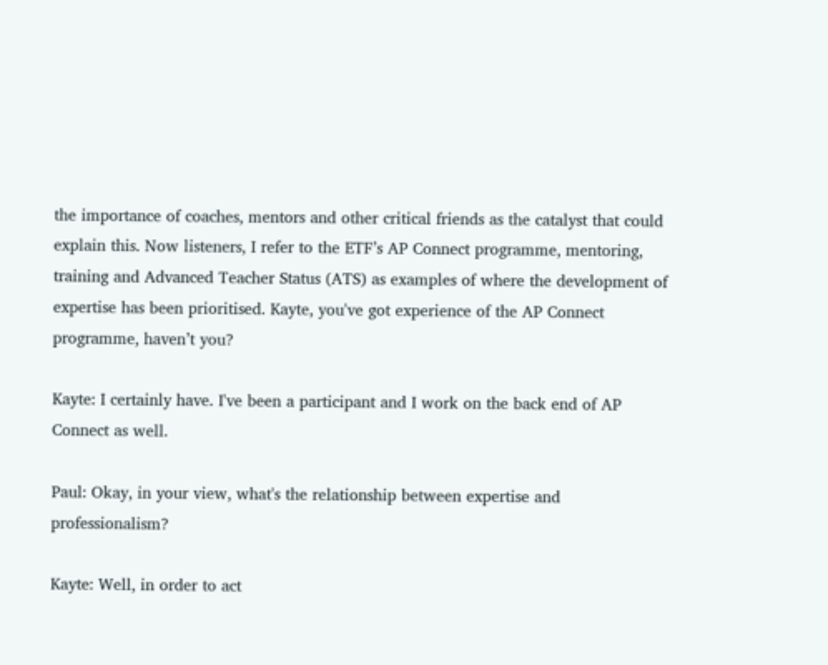the importance of coaches, mentors and other critical friends as the catalyst that could explain this. Now listeners, I refer to the ETF’s AP Connect programme, mentoring, training and Advanced Teacher Status (ATS) as examples of where the development of expertise has been prioritised. Kayte, you've got experience of the AP Connect programme, haven’t you?

Kayte: I certainly have. I've been a participant and I work on the back end of AP Connect as well.

Paul: Okay, in your view, what's the relationship between expertise and professionalism?

Kayte: Well, in order to act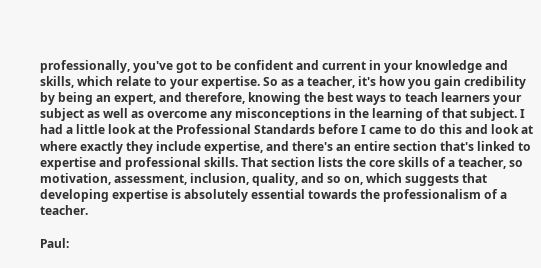professionally, you've got to be confident and current in your knowledge and skills, which relate to your expertise. So as a teacher, it's how you gain credibility by being an expert, and therefore, knowing the best ways to teach learners your subject as well as overcome any misconceptions in the learning of that subject. I had a little look at the Professional Standards before I came to do this and look at where exactly they include expertise, and there's an entire section that's linked to expertise and professional skills. That section lists the core skills of a teacher, so motivation, assessment, inclusion, quality, and so on, which suggests that developing expertise is absolutely essential towards the professionalism of a teacher.

Paul: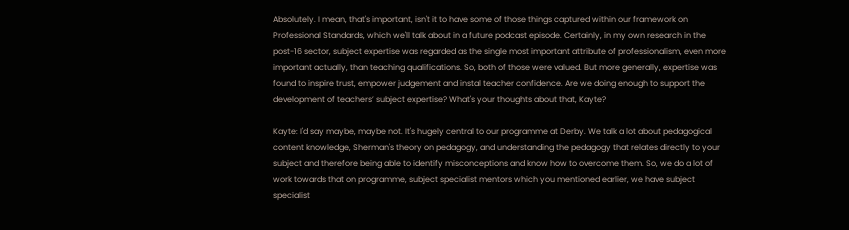Absolutely. I mean, that's important, isn't it to have some of those things captured within our framework on Professional Standards, which we'll talk about in a future podcast episode. Certainly, in my own research in the post-16 sector, subject expertise was regarded as the single most important attribute of professionalism, even more important actually, than teaching qualifications. So, both of those were valued. But more generally, expertise was found to inspire trust, empower judgement and instal teacher confidence. Are we doing enough to support the development of teachers’ subject expertise? What's your thoughts about that, Kayte?

Kayte: I'd say maybe, maybe not. It's hugely central to our programme at Derby. We talk a lot about pedagogical content knowledge, Sherman's theory on pedagogy, and understanding the pedagogy that relates directly to your subject and therefore being able to identify misconceptions and know how to overcome them. So, we do a lot of work towards that on programme, subject specialist mentors which you mentioned earlier, we have subject specialist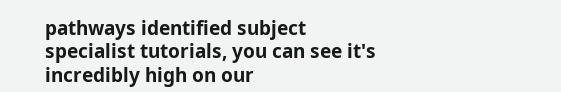pathways identified subject specialist tutorials, you can see it's incredibly high on our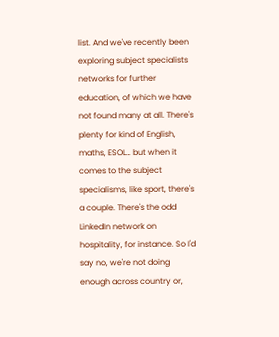list. And we've recently been exploring subject specialists networks for further education, of which we have not found many at all. There's plenty for kind of English, maths, ESOL… but when it comes to the subject specialisms, like sport, there's a couple. There's the odd LinkedIn network on hospitality, for instance. So I'd say no, we're not doing enough across country or,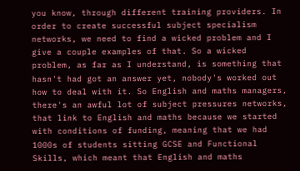you know, through different training providers. In order to create successful subject specialism networks, we need to find a wicked problem and I give a couple examples of that. So a wicked problem, as far as I understand, is something that hasn't had got an answer yet, nobody's worked out how to deal with it. So English and maths managers, there's an awful lot of subject pressures networks, that link to English and maths because we started with conditions of funding, meaning that we had 1000s of students sitting GCSE and Functional Skills, which meant that English and maths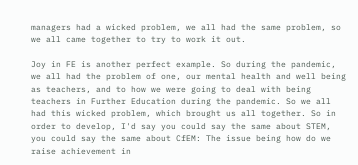managers had a wicked problem, we all had the same problem, so we all came together to try to work it out.

Joy in FE is another perfect example. So during the pandemic, we all had the problem of one, our mental health and well being as teachers, and to how we were going to deal with being teachers in Further Education during the pandemic. So we all had this wicked problem, which brought us all together. So in order to develop, I'd say you could say the same about STEM, you could say the same about CfEM: The issue being how do we raise achievement in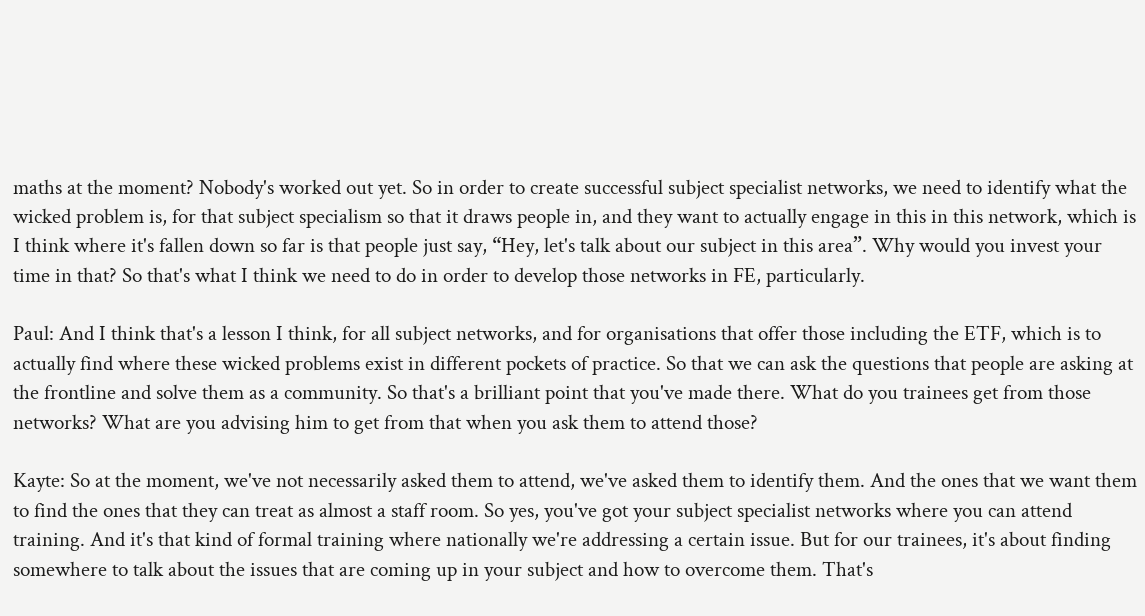maths at the moment? Nobody's worked out yet. So in order to create successful subject specialist networks, we need to identify what the wicked problem is, for that subject specialism so that it draws people in, and they want to actually engage in this in this network, which is I think where it's fallen down so far is that people just say, “Hey, let's talk about our subject in this area”. Why would you invest your time in that? So that's what I think we need to do in order to develop those networks in FE, particularly.

Paul: And I think that's a lesson I think, for all subject networks, and for organisations that offer those including the ETF, which is to actually find where these wicked problems exist in different pockets of practice. So that we can ask the questions that people are asking at the frontline and solve them as a community. So that's a brilliant point that you've made there. What do you trainees get from those networks? What are you advising him to get from that when you ask them to attend those?

Kayte: So at the moment, we've not necessarily asked them to attend, we've asked them to identify them. And the ones that we want them to find the ones that they can treat as almost a staff room. So yes, you've got your subject specialist networks where you can attend training. And it's that kind of formal training where nationally we're addressing a certain issue. But for our trainees, it's about finding somewhere to talk about the issues that are coming up in your subject and how to overcome them. That's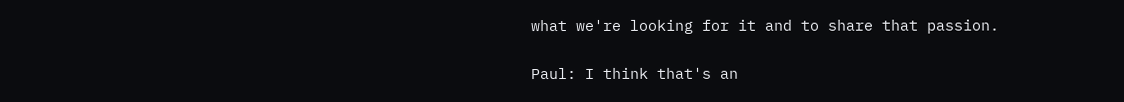what we're looking for it and to share that passion.

Paul: I think that's an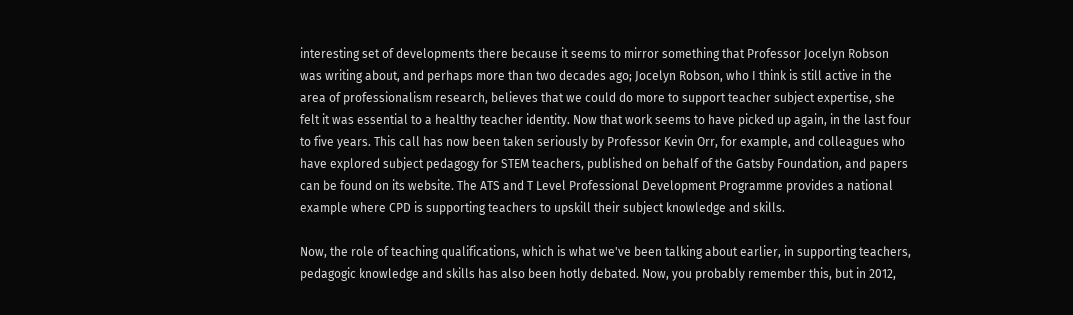interesting set of developments there because it seems to mirror something that Professor Jocelyn Robson was writing about, and perhaps more than two decades ago; Jocelyn Robson, who I think is still active in the area of professionalism research, believes that we could do more to support teacher subject expertise, she felt it was essential to a healthy teacher identity. Now that work seems to have picked up again, in the last four to five years. This call has now been taken seriously by Professor Kevin Orr, for example, and colleagues who have explored subject pedagogy for STEM teachers, published on behalf of the Gatsby Foundation, and papers can be found on its website. The ATS and T Level Professional Development Programme provides a national example where CPD is supporting teachers to upskill their subject knowledge and skills.

Now, the role of teaching qualifications, which is what we've been talking about earlier, in supporting teachers, pedagogic knowledge and skills has also been hotly debated. Now, you probably remember this, but in 2012,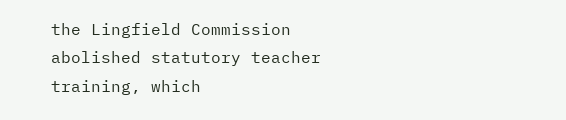the Lingfield Commission abolished statutory teacher training, which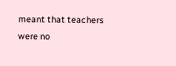meant that teachers were no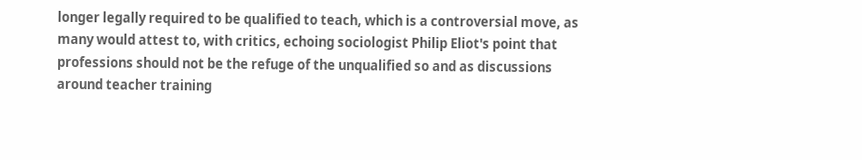longer legally required to be qualified to teach, which is a controversial move, as many would attest to, with critics, echoing sociologist Philip Eliot's point that professions should not be the refuge of the unqualified so and as discussions around teacher training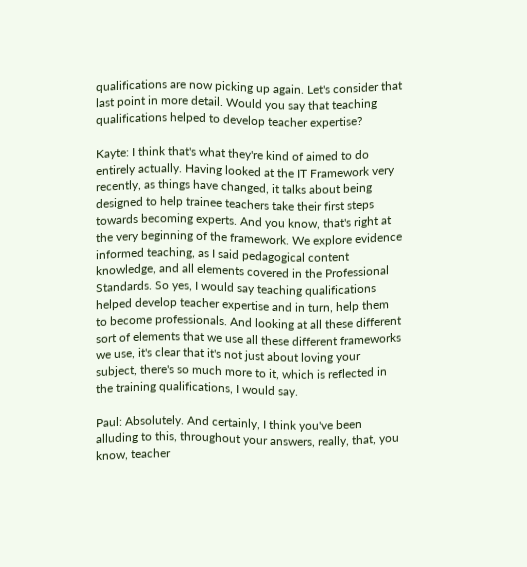qualifications are now picking up again. Let's consider that last point in more detail. Would you say that teaching qualifications helped to develop teacher expertise?

Kayte: I think that's what they're kind of aimed to do entirely actually. Having looked at the IT Framework very recently, as things have changed, it talks about being designed to help trainee teachers take their first steps towards becoming experts. And you know, that's right at the very beginning of the framework. We explore evidence informed teaching, as I said pedagogical content knowledge, and all elements covered in the Professional Standards. So yes, I would say teaching qualifications helped develop teacher expertise and in turn, help them to become professionals. And looking at all these different sort of elements that we use all these different frameworks we use, it's clear that it's not just about loving your subject, there's so much more to it, which is reflected in the training qualifications, I would say.

Paul: Absolutely. And certainly, I think you've been alluding to this, throughout your answers, really, that, you know, teacher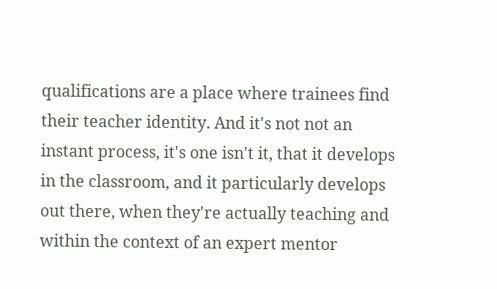qualifications are a place where trainees find their teacher identity. And it's not not an instant process, it's one isn't it, that it develops in the classroom, and it particularly develops out there, when they're actually teaching and within the context of an expert mentor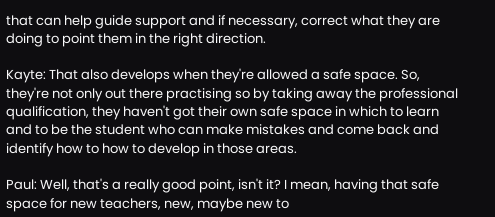that can help guide support and if necessary, correct what they are doing to point them in the right direction.

Kayte: That also develops when they're allowed a safe space. So, they're not only out there practising so by taking away the professional qualification, they haven't got their own safe space in which to learn and to be the student who can make mistakes and come back and identify how to how to develop in those areas.

Paul: Well, that's a really good point, isn't it? I mean, having that safe space for new teachers, new, maybe new to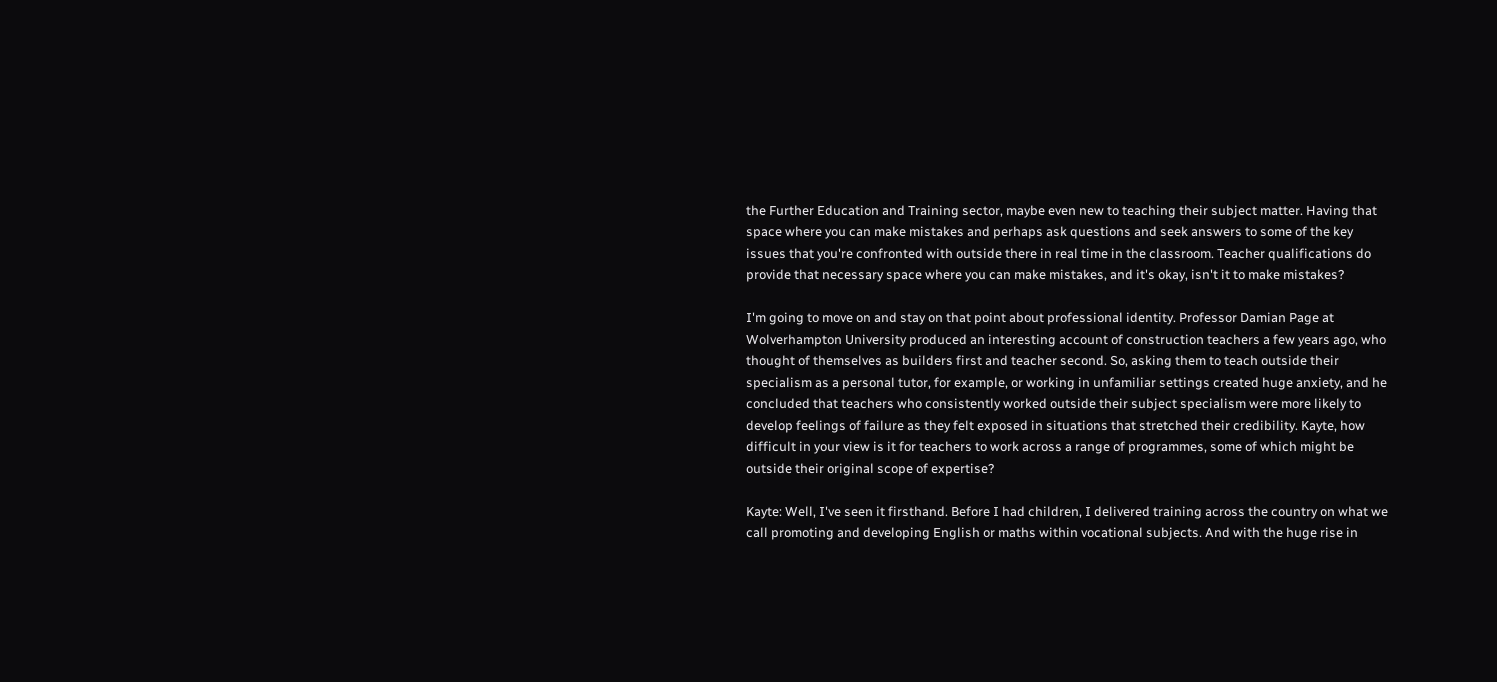the Further Education and Training sector, maybe even new to teaching their subject matter. Having that space where you can make mistakes and perhaps ask questions and seek answers to some of the key issues that you're confronted with outside there in real time in the classroom. Teacher qualifications do provide that necessary space where you can make mistakes, and it's okay, isn't it to make mistakes?

I'm going to move on and stay on that point about professional identity. Professor Damian Page at Wolverhampton University produced an interesting account of construction teachers a few years ago, who thought of themselves as builders first and teacher second. So, asking them to teach outside their specialism as a personal tutor, for example, or working in unfamiliar settings created huge anxiety, and he concluded that teachers who consistently worked outside their subject specialism were more likely to develop feelings of failure as they felt exposed in situations that stretched their credibility. Kayte, how difficult in your view is it for teachers to work across a range of programmes, some of which might be outside their original scope of expertise?

Kayte: Well, I've seen it firsthand. Before I had children, I delivered training across the country on what we call promoting and developing English or maths within vocational subjects. And with the huge rise in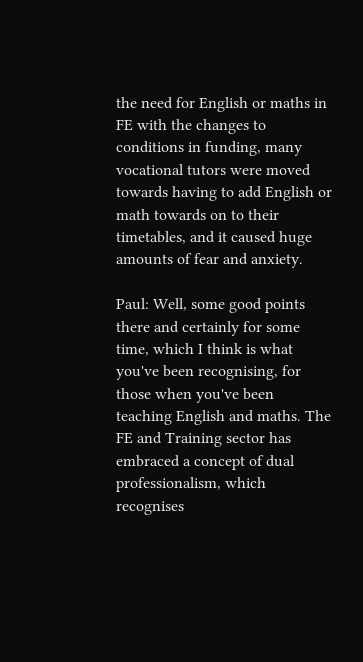the need for English or maths in FE with the changes to conditions in funding, many vocational tutors were moved towards having to add English or math towards on to their timetables, and it caused huge amounts of fear and anxiety.

Paul: Well, some good points there and certainly for some time, which I think is what you've been recognising, for those when you've been teaching English and maths. The FE and Training sector has embraced a concept of dual professionalism, which recognises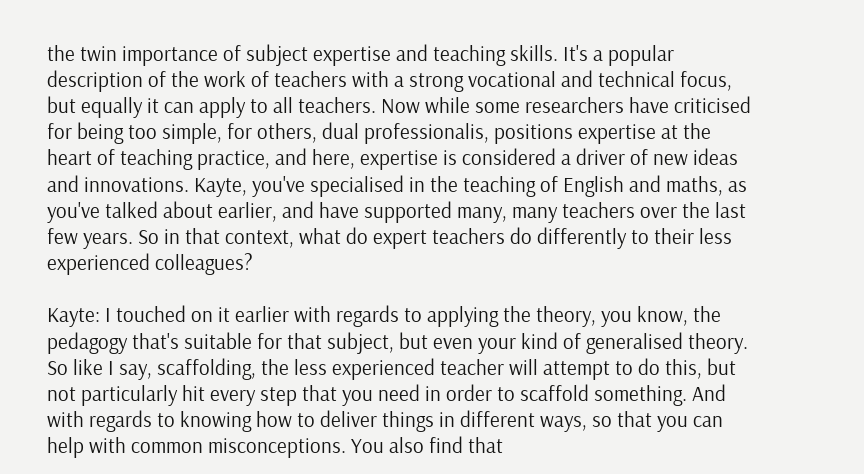the twin importance of subject expertise and teaching skills. It's a popular description of the work of teachers with a strong vocational and technical focus, but equally it can apply to all teachers. Now while some researchers have criticised for being too simple, for others, dual professionalis, positions expertise at the heart of teaching practice, and here, expertise is considered a driver of new ideas and innovations. Kayte, you've specialised in the teaching of English and maths, as you've talked about earlier, and have supported many, many teachers over the last few years. So in that context, what do expert teachers do differently to their less experienced colleagues?

Kayte: I touched on it earlier with regards to applying the theory, you know, the pedagogy that's suitable for that subject, but even your kind of generalised theory. So like I say, scaffolding, the less experienced teacher will attempt to do this, but not particularly hit every step that you need in order to scaffold something. And with regards to knowing how to deliver things in different ways, so that you can help with common misconceptions. You also find that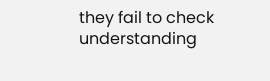they fail to check understanding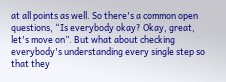at all points as well. So there's a common open questions, “Is everybody okay? Okay, great, let's move on”. But what about checking everybody's understanding every single step so that they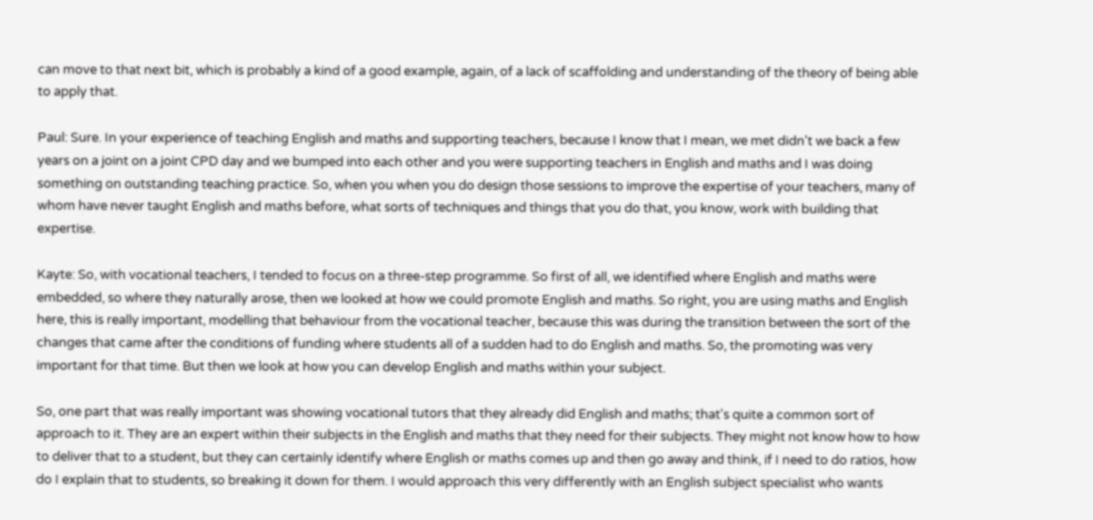can move to that next bit, which is probably a kind of a good example, again, of a lack of scaffolding and understanding of the theory of being able to apply that.

Paul: Sure. In your experience of teaching English and maths and supporting teachers, because I know that I mean, we met didn't we back a few years on a joint on a joint CPD day and we bumped into each other and you were supporting teachers in English and maths and I was doing something on outstanding teaching practice. So, when you when you do design those sessions to improve the expertise of your teachers, many of whom have never taught English and maths before, what sorts of techniques and things that you do that, you know, work with building that expertise.

Kayte: So, with vocational teachers, I tended to focus on a three-step programme. So first of all, we identified where English and maths were embedded, so where they naturally arose, then we looked at how we could promote English and maths. So right, you are using maths and English here, this is really important, modelling that behaviour from the vocational teacher, because this was during the transition between the sort of the changes that came after the conditions of funding where students all of a sudden had to do English and maths. So, the promoting was very important for that time. But then we look at how you can develop English and maths within your subject.

So, one part that was really important was showing vocational tutors that they already did English and maths; that's quite a common sort of approach to it. They are an expert within their subjects in the English and maths that they need for their subjects. They might not know how to how to deliver that to a student, but they can certainly identify where English or maths comes up and then go away and think, if I need to do ratios, how do I explain that to students, so breaking it down for them. I would approach this very differently with an English subject specialist who wants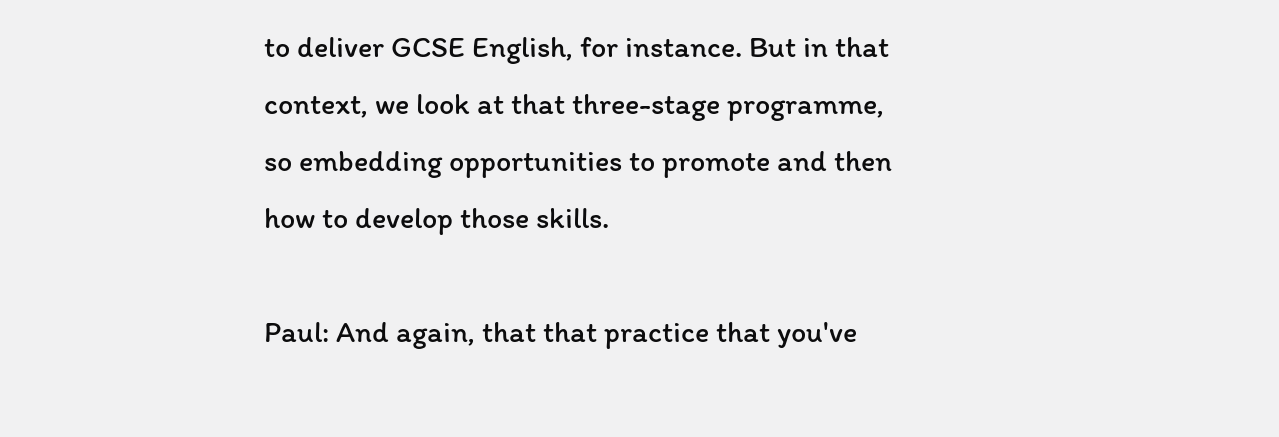to deliver GCSE English, for instance. But in that context, we look at that three-stage programme, so embedding opportunities to promote and then how to develop those skills.

Paul: And again, that that practice that you've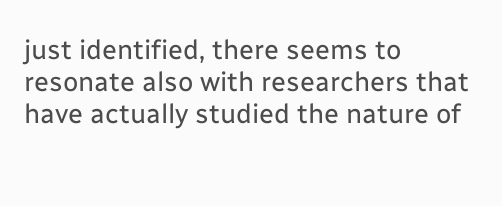just identified, there seems to resonate also with researchers that have actually studied the nature of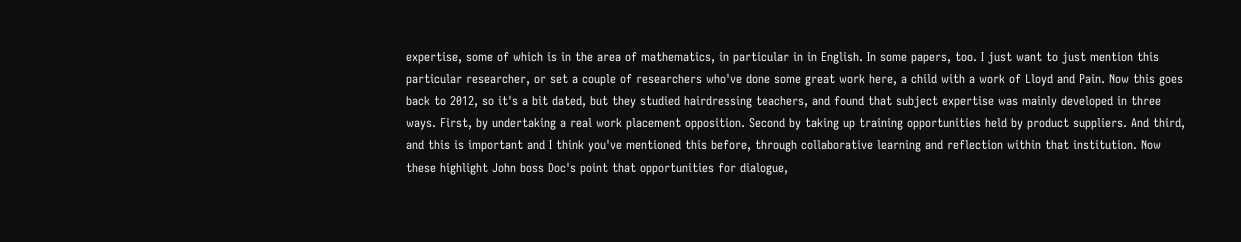expertise, some of which is in the area of mathematics, in particular in in English. In some papers, too. I just want to just mention this particular researcher, or set a couple of researchers who've done some great work here, a child with a work of Lloyd and Pain. Now this goes back to 2012, so it's a bit dated, but they studied hairdressing teachers, and found that subject expertise was mainly developed in three ways. First, by undertaking a real work placement opposition. Second by taking up training opportunities held by product suppliers. And third, and this is important and I think you've mentioned this before, through collaborative learning and reflection within that institution. Now these highlight John boss Doc's point that opportunities for dialogue,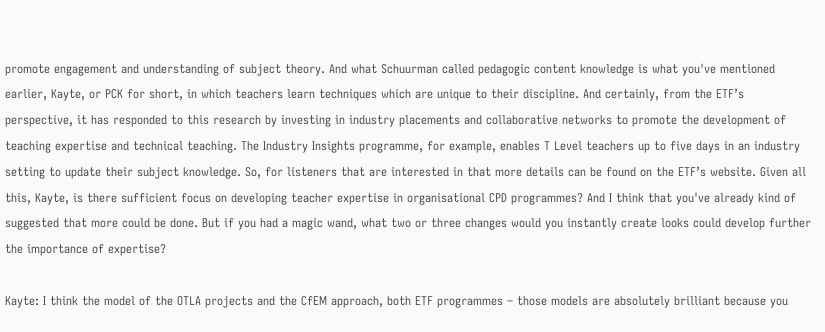promote engagement and understanding of subject theory. And what Schuurman called pedagogic content knowledge is what you've mentioned earlier, Kayte, or PCK for short, in which teachers learn techniques which are unique to their discipline. And certainly, from the ETF’s perspective, it has responded to this research by investing in industry placements and collaborative networks to promote the development of teaching expertise and technical teaching. The Industry Insights programme, for example, enables T Level teachers up to five days in an industry setting to update their subject knowledge. So, for listeners that are interested in that more details can be found on the ETF’s website. Given all this, Kayte, is there sufficient focus on developing teacher expertise in organisational CPD programmes? And I think that you've already kind of suggested that more could be done. But if you had a magic wand, what two or three changes would you instantly create looks could develop further the importance of expertise?

Kayte: I think the model of the OTLA projects and the CfEM approach, both ETF programmes – those models are absolutely brilliant because you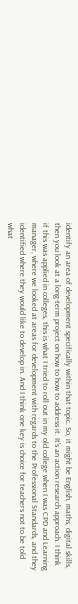identify an area of development specifically within that topic. So, it might be English, maths, digital skills, then you look at a long-term project on how to how to address it. It's an action research approach. I think if this was applied in colleges, this is what I tried to roll out in my old college when I was CPD and Learning manager, where we looked at areas for development with regards to the Professional Standards, and they identified where they would like to develop in. And I think one key is choice for teachers not to be told what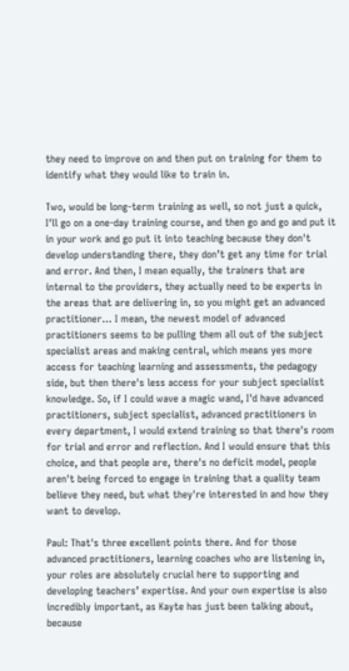they need to improve on and then put on training for them to identify what they would like to train in.

Two, would be long-term training as well, so not just a quick, I'll go on a one-day training course, and then go and go and put it in your work and go put it into teaching because they don't develop understanding there, they don’t get any time for trial and error. And then, I mean equally, the trainers that are internal to the providers, they actually need to be experts in the areas that are delivering in, so you might get an advanced practitioner… I mean, the newest model of advanced practitioners seems to be pulling them all out of the subject specialist areas and making central, which means yes more access for teaching learning and assessments, the pedagogy side, but then there's less access for your subject specialist knowledge. So, if I could wave a magic wand, I'd have advanced practitioners, subject specialist, advanced practitioners in every department, I would extend training so that there's room for trial and error and reflection. And I would ensure that this choice, and that people are, there's no deficit model, people aren't being forced to engage in training that a quality team believe they need, but what they're interested in and how they want to develop.

Paul: That's three excellent points there. And for those advanced practitioners, learning coaches who are listening in, your roles are absolutely crucial here to supporting and developing teachers’ expertise. And your own expertise is also incredibly important, as Kayte has just been talking about, because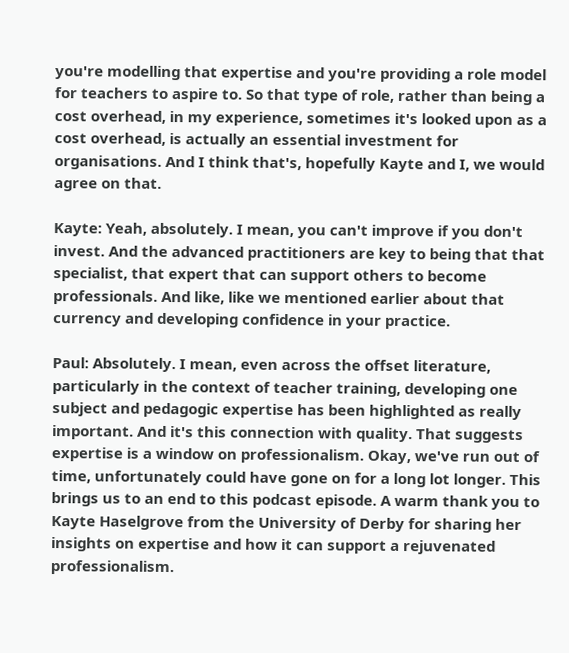you're modelling that expertise and you're providing a role model for teachers to aspire to. So that type of role, rather than being a cost overhead, in my experience, sometimes it's looked upon as a cost overhead, is actually an essential investment for organisations. And I think that's, hopefully Kayte and I, we would agree on that.

Kayte: Yeah, absolutely. I mean, you can't improve if you don't invest. And the advanced practitioners are key to being that that specialist, that expert that can support others to become professionals. And like, like we mentioned earlier about that currency and developing confidence in your practice.

Paul: Absolutely. I mean, even across the offset literature, particularly in the context of teacher training, developing one subject and pedagogic expertise has been highlighted as really important. And it's this connection with quality. That suggests expertise is a window on professionalism. Okay, we've run out of time, unfortunately could have gone on for a long lot longer. This brings us to an end to this podcast episode. A warm thank you to Kayte Haselgrove from the University of Derby for sharing her insights on expertise and how it can support a rejuvenated professionalism.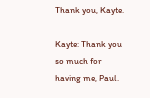Thank you, Kayte.

Kayte: Thank you so much for having me, Paul.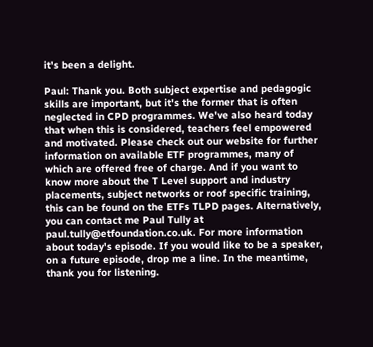it's been a delight.

Paul: Thank you. Both subject expertise and pedagogic skills are important, but it's the former that is often neglected in CPD programmes. We've also heard today that when this is considered, teachers feel empowered and motivated. Please check out our website for further information on available ETF programmes, many of which are offered free of charge. And if you want to know more about the T Level support and industry placements, subject networks or roof specific training, this can be found on the ETFs TLPD pages. Alternatively, you can contact me Paul Tully at paul.tully@etfoundation.co.uk. For more information about today's episode. If you would like to be a speaker, on a future episode, drop me a line. In the meantime, thank you for listening.